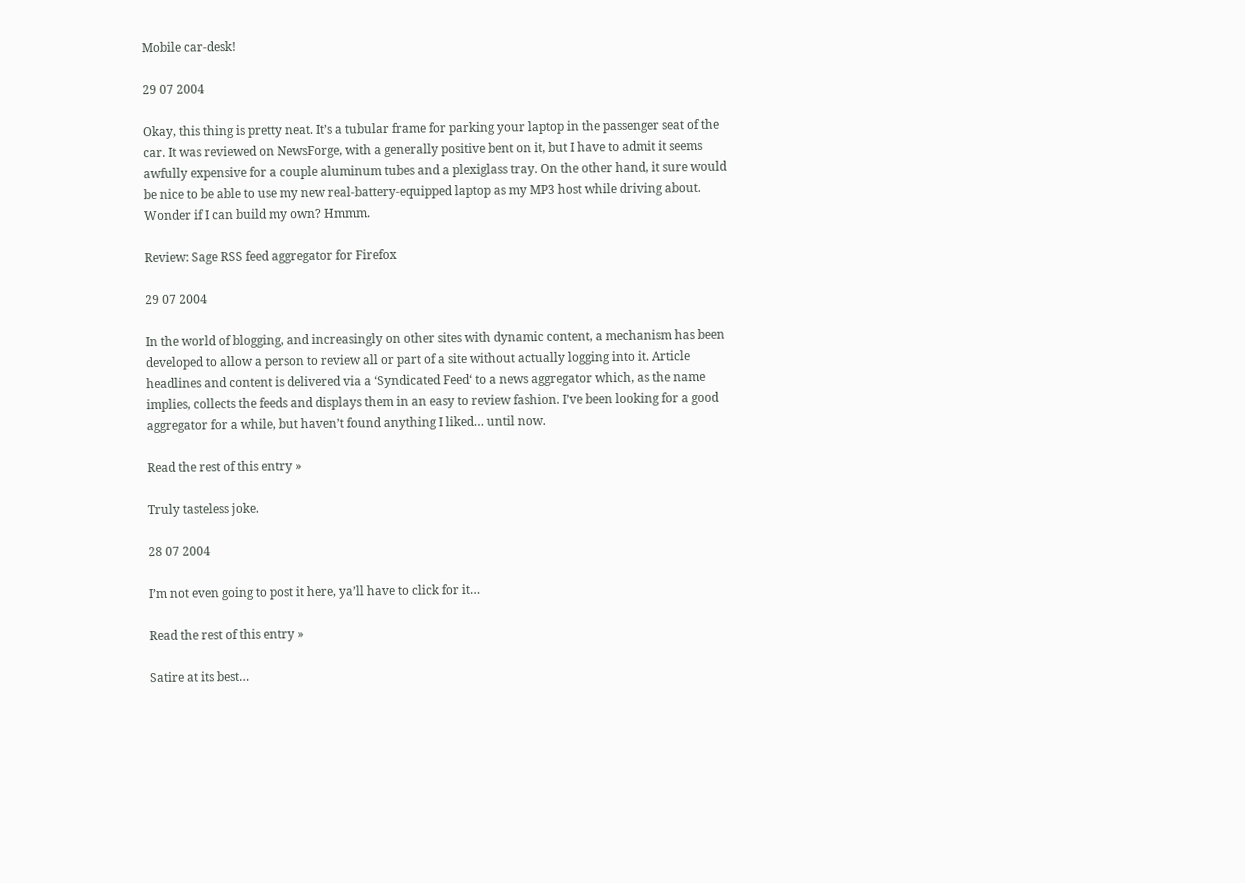Mobile car-desk!

29 07 2004

Okay, this thing is pretty neat. It’s a tubular frame for parking your laptop in the passenger seat of the car. It was reviewed on NewsForge, with a generally positive bent on it, but I have to admit it seems awfully expensive for a couple aluminum tubes and a plexiglass tray. On the other hand, it sure would be nice to be able to use my new real-battery-equipped laptop as my MP3 host while driving about.
Wonder if I can build my own? Hmmm.

Review: Sage RSS feed aggregator for Firefox

29 07 2004

In the world of blogging, and increasingly on other sites with dynamic content, a mechanism has been developed to allow a person to review all or part of a site without actually logging into it. Article headlines and content is delivered via a ‘Syndicated Feed‘ to a news aggregator which, as the name implies, collects the feeds and displays them in an easy to review fashion. I’ve been looking for a good aggregator for a while, but haven’t found anything I liked… until now.

Read the rest of this entry »

Truly tasteless joke.

28 07 2004

I’m not even going to post it here, ya’ll have to click for it…

Read the rest of this entry »

Satire at its best…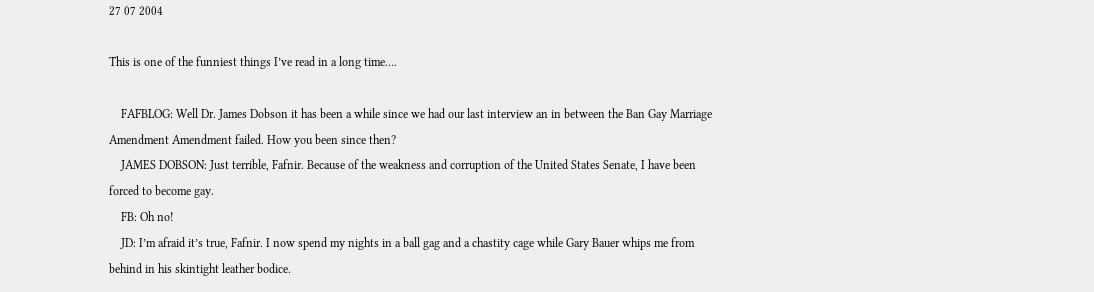27 07 2004

This is one of the funniest things I’ve read in a long time….

    FAFBLOG: Well Dr. James Dobson it has been a while since we had our last interview an in between the Ban Gay Marriage Amendment Amendment failed. How you been since then?
    JAMES DOBSON: Just terrible, Fafnir. Because of the weakness and corruption of the United States Senate, I have been forced to become gay.
    FB: Oh no!
    JD: I’m afraid it’s true, Fafnir. I now spend my nights in a ball gag and a chastity cage while Gary Bauer whips me from behind in his skintight leather bodice.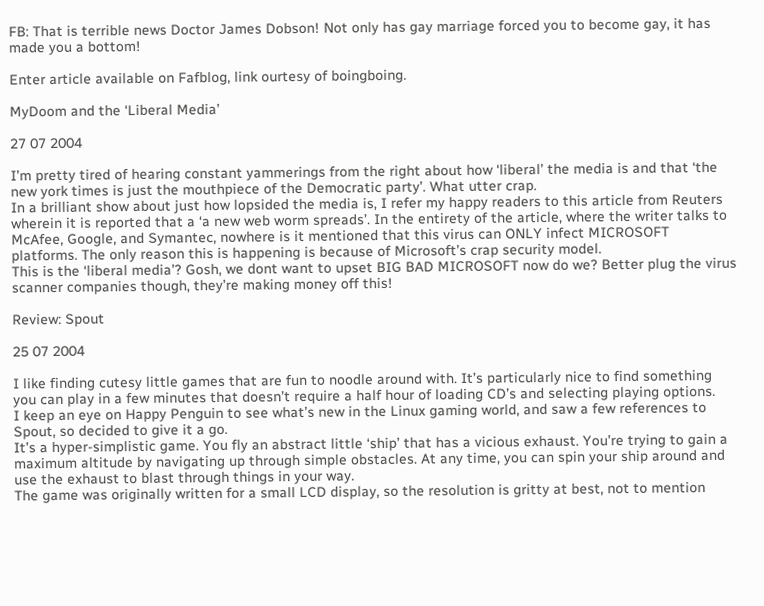FB: That is terrible news Doctor James Dobson! Not only has gay marriage forced you to become gay, it has made you a bottom!

Enter article available on Fafblog, link ourtesy of boingboing.

MyDoom and the ‘Liberal Media’

27 07 2004

I’m pretty tired of hearing constant yammerings from the right about how ‘liberal’ the media is and that ‘the new york times is just the mouthpiece of the Democratic party’. What utter crap.
In a brilliant show about just how lopsided the media is, I refer my happy readers to this article from Reuters wherein it is reported that a ‘a new web worm spreads’. In the entirety of the article, where the writer talks to McAfee, Google, and Symantec, nowhere is it mentioned that this virus can ONLY infect MICROSOFT platforms. The only reason this is happening is because of Microsoft’s crap security model.
This is the ‘liberal media’? Gosh, we dont want to upset BIG BAD MICROSOFT now do we? Better plug the virus scanner companies though, they’re making money off this!

Review: Spout

25 07 2004

I like finding cutesy little games that are fun to noodle around with. It’s particularly nice to find something you can play in a few minutes that doesn’t require a half hour of loading CD’s and selecting playing options.
I keep an eye on Happy Penguin to see what’s new in the Linux gaming world, and saw a few references to Spout, so decided to give it a go.
It’s a hyper-simplistic game. You fly an abstract little ‘ship’ that has a vicious exhaust. You’re trying to gain a maximum altitude by navigating up through simple obstacles. At any time, you can spin your ship around and use the exhaust to blast through things in your way.
The game was originally written for a small LCD display, so the resolution is gritty at best, not to mention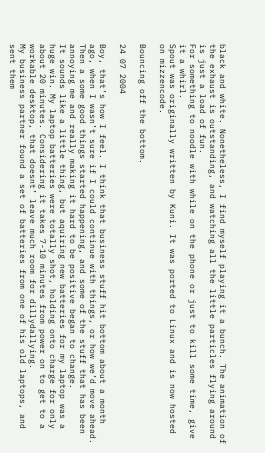black and white. Nonetheless, I find myself playing it a bunch. The animation of the exhaust is outstanding, and watching all the little particles flying around is just a load of fun.
For something to noodle with while on the phone or just to kill some time, give it a whirl.
Spout was originally written by Kuni. It was ported to Linux and is now hosted on mizzencode.

Bouncing off the bottom.

24 07 2004

Boy, that’s how I feel. I think that business stuff hit bottom about a month ago, when I wasn’t sure if I could continue with things, or how we’d move ahead. Then a some good things started happening, and some of the stuff that has been annoying me and really making it hard to be positive began to change.
It sounds like a little thing, but aquiring new batteries for my laptop was a huge win. My laptop batteries were totally shot, holding onto charge for only about 20 minutes. Considering it takes 7-10 minutes from power on to get to a workable desktop, that doesnt’ leave much room for dillydallying.
My business partner found a set of batteries from one of his old laptops, and sent them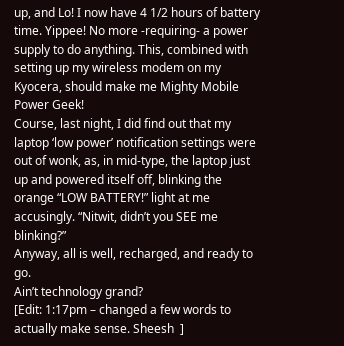up, and Lo! I now have 4 1/2 hours of battery time. Yippee! No more -requiring- a power supply to do anything. This, combined with setting up my wireless modem on my Kyocera, should make me Mighty Mobile Power Geek!
Course, last night, I did find out that my laptop ‘low power’ notification settings were out of wonk, as, in mid-type, the laptop just up and powered itself off, blinking the orange “LOW BATTERY!” light at me accusingly. “Nitwit, didn’t you SEE me blinking?”
Anyway, all is well, recharged, and ready to go.
Ain’t technology grand?
[Edit: 1:17pm – changed a few words to actually make sense. Sheesh  ]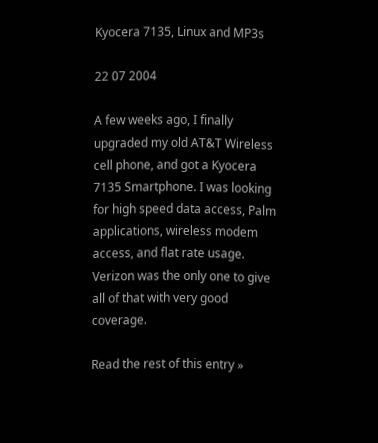Kyocera 7135, Linux and MP3s

22 07 2004

A few weeks ago, I finally upgraded my old AT&T Wireless cell phone, and got a Kyocera 7135 Smartphone. I was looking for high speed data access, Palm applications, wireless modem access, and flat rate usage. Verizon was the only one to give all of that with very good coverage.

Read the rest of this entry »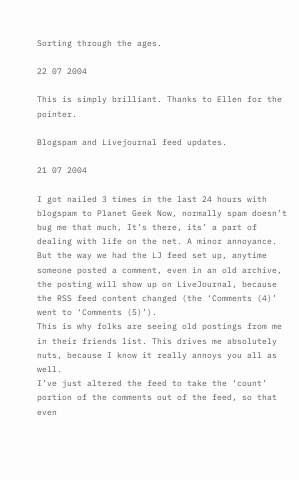Sorting through the ages.

22 07 2004

This is simply brilliant. Thanks to Ellen for the pointer.

Blogspam and Livejournal feed updates.

21 07 2004

I got nailed 3 times in the last 24 hours with blogspam to Planet Geek Now, normally spam doesn’t bug me that much, It’s there, its’ a part of dealing with life on the net. A minor annoyance. But the way we had the LJ feed set up, anytime someone posted a comment, even in an old archive, the posting will show up on LiveJournal, because the RSS feed content changed (the ‘Comments (4)’ went to ‘Comments (5)’).
This is why folks are seeing old postings from me in their friends list. This drives me absolutely nuts, because I know it really annoys you all as well.
I’ve just altered the feed to take the ‘count’ portion of the comments out of the feed, so that even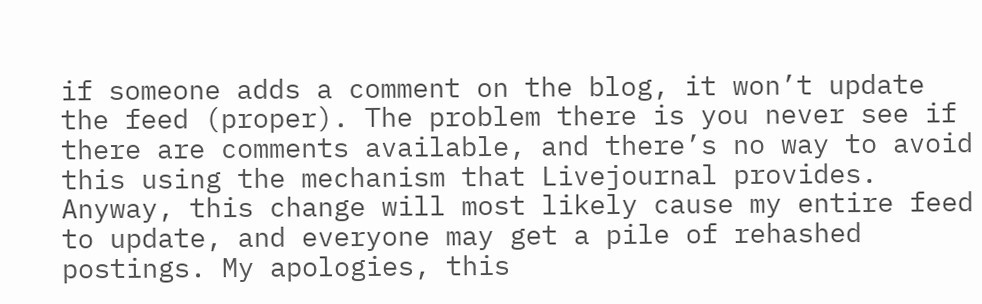if someone adds a comment on the blog, it won’t update the feed (proper). The problem there is you never see if there are comments available, and there’s no way to avoid this using the mechanism that Livejournal provides.
Anyway, this change will most likely cause my entire feed to update, and everyone may get a pile of rehashed postings. My apologies, this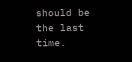should be the last time.